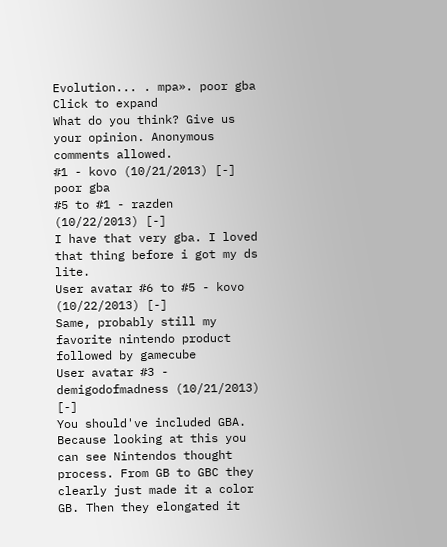Evolution... . mpa». poor gba
Click to expand
What do you think? Give us your opinion. Anonymous comments allowed.
#1 - kovo (10/21/2013) [-]
poor gba
#5 to #1 - razden (10/22/2013) [-]
I have that very gba. I loved that thing before i got my ds lite.
User avatar #6 to #5 - kovo (10/22/2013) [-]
Same, probably still my favorite nintendo product followed by gamecube
User avatar #3 - demigodofmadness (10/21/2013) [-]
You should've included GBA. Because looking at this you can see Nintendos thought process. From GB to GBC they clearly just made it a color GB. Then they elongated it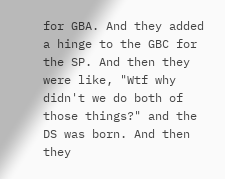for GBA. And they added a hinge to the GBC for the SP. And then they were like, "Wtf why didn't we do both of those things?" and the DS was born. And then they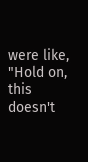were like, "Hold on, this doesn't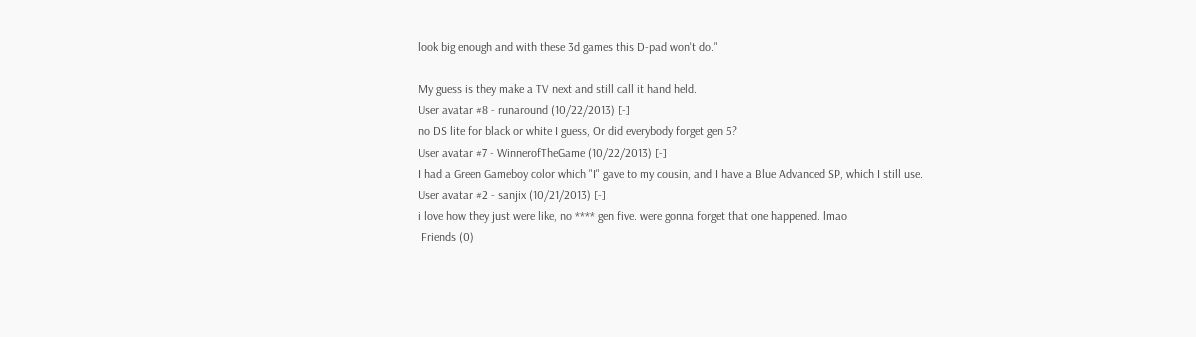look big enough and with these 3d games this D-pad won't do."

My guess is they make a TV next and still call it hand held.
User avatar #8 - runaround (10/22/2013) [-]
no DS lite for black or white I guess, Or did everybody forget gen 5?
User avatar #7 - WinnerofTheGame (10/22/2013) [-]
I had a Green Gameboy color which "I" gave to my cousin, and I have a Blue Advanced SP, which I still use.
User avatar #2 - sanjix (10/21/2013) [-]
i love how they just were like, no **** gen five. were gonna forget that one happened. lmao
 Friends (0)